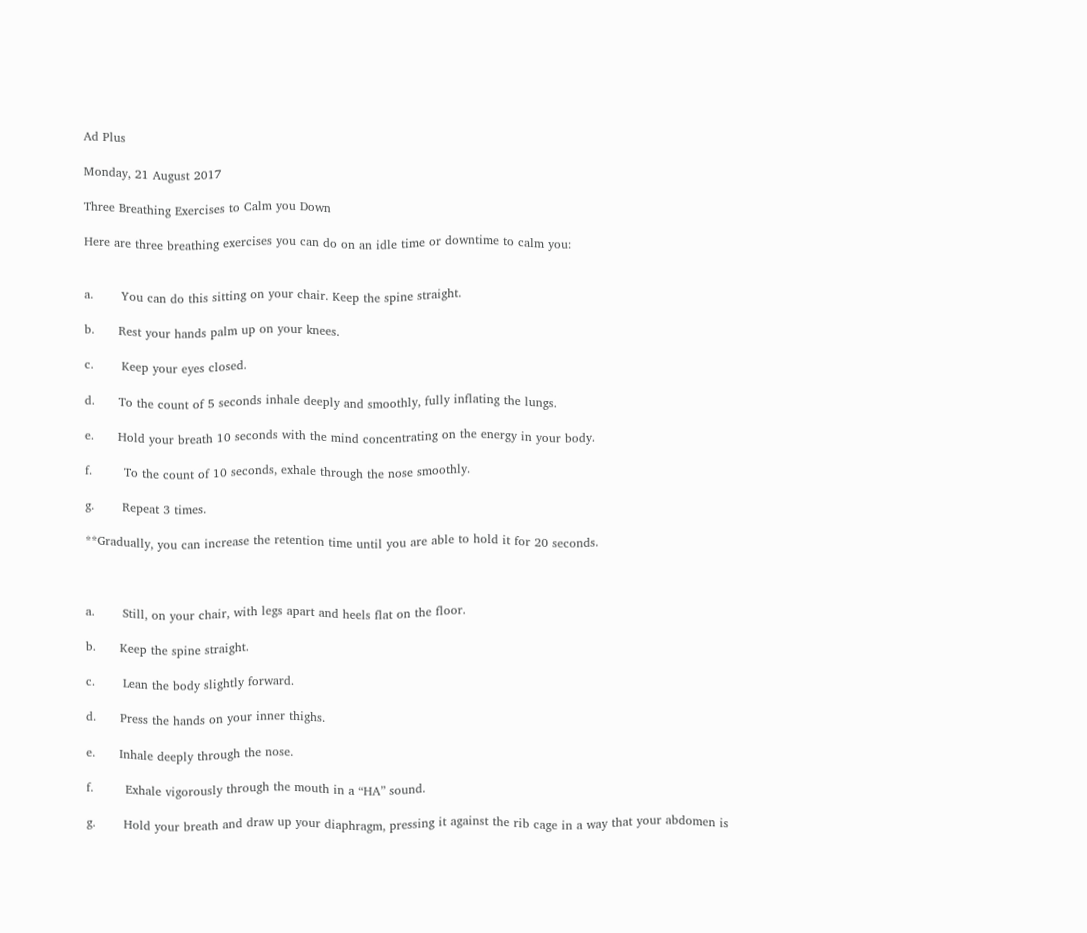Ad Plus

Monday, 21 August 2017

Three Breathing Exercises to Calm you Down

Here are three breathing exercises you can do on an idle time or downtime to calm you:


a.       You can do this sitting on your chair. Keep the spine straight.

b.      Rest your hands palm up on your knees.

c.       Keep your eyes closed.

d.      To the count of 5 seconds inhale deeply and smoothly, fully inflating the lungs.

e.      Hold your breath 10 seconds with the mind concentrating on the energy in your body.

f.        To the count of 10 seconds, exhale through the nose smoothly.

g.       Repeat 3 times.

**Gradually, you can increase the retention time until you are able to hold it for 20 seconds.



a.       Still, on your chair, with legs apart and heels flat on the floor.

b.      Keep the spine straight.

c.       Lean the body slightly forward.

d.      Press the hands on your inner thighs.

e.      Inhale deeply through the nose.

f.        Exhale vigorously through the mouth in a “HA” sound.

g.       Hold your breath and draw up your diaphragm, pressing it against the rib cage in a way that your abdomen is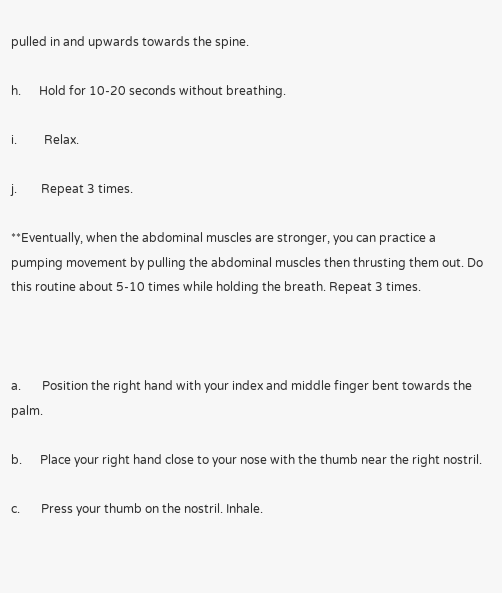pulled in and upwards towards the spine.

h.      Hold for 10-20 seconds without breathing.

i.         Relax.

j.        Repeat 3 times.

**Eventually, when the abdominal muscles are stronger, you can practice a pumping movement by pulling the abdominal muscles then thrusting them out. Do this routine about 5-10 times while holding the breath. Repeat 3 times.



a.       Position the right hand with your index and middle finger bent towards the palm.

b.      Place your right hand close to your nose with the thumb near the right nostril.

c.       Press your thumb on the nostril. Inhale.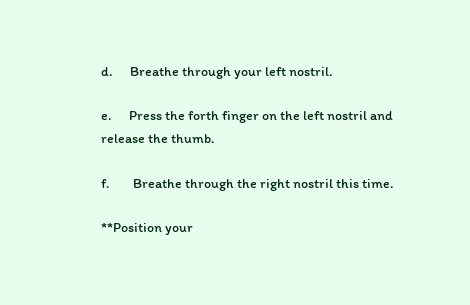d.      Breathe through your left nostril.

e.      Press the forth finger on the left nostril and release the thumb.

f.        Breathe through the right nostril this time.

**Position your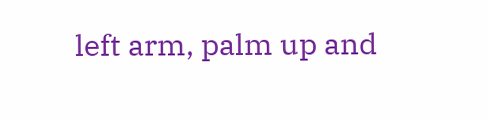left arm, palm up and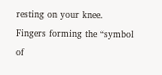resting on your knee. Fingers forming the “symbol of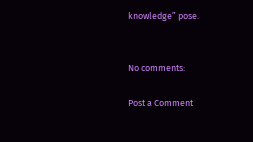knowledge” pose.


No comments:

Post a Comment